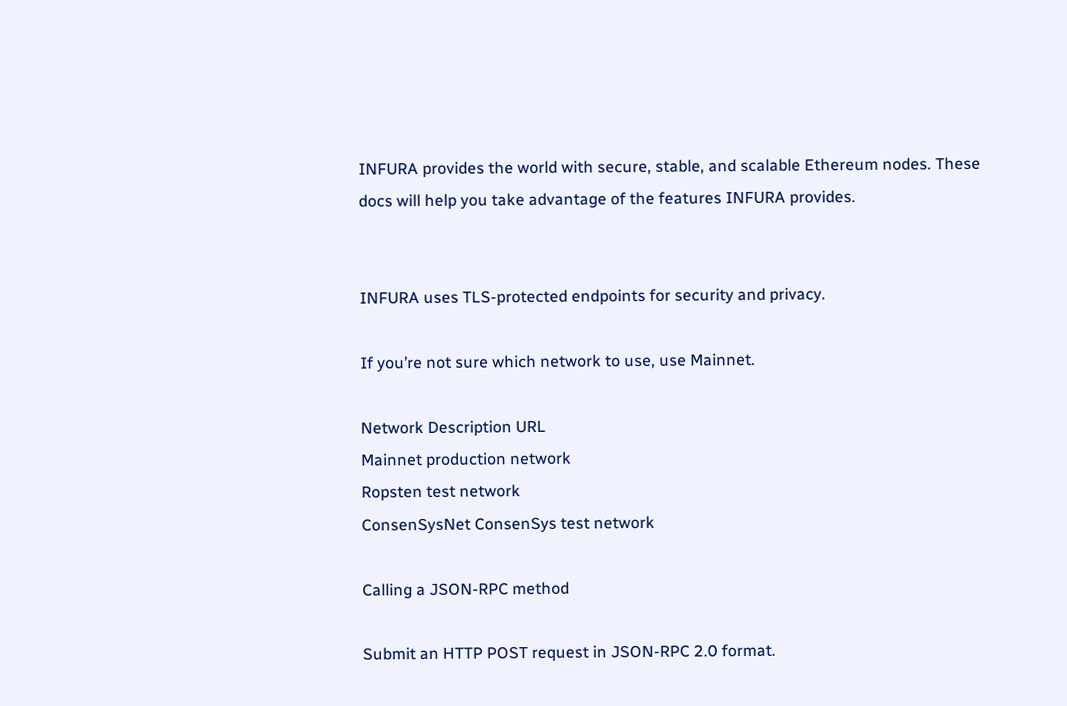INFURA provides the world with secure, stable, and scalable Ethereum nodes. These docs will help you take advantage of the features INFURA provides.


INFURA uses TLS-protected endpoints for security and privacy.

If you’re not sure which network to use, use Mainnet.

Network Description URL
Mainnet production network
Ropsten test network
ConsenSysNet ConsenSys test network

Calling a JSON-RPC method

Submit an HTTP POST request in JSON-RPC 2.0 format.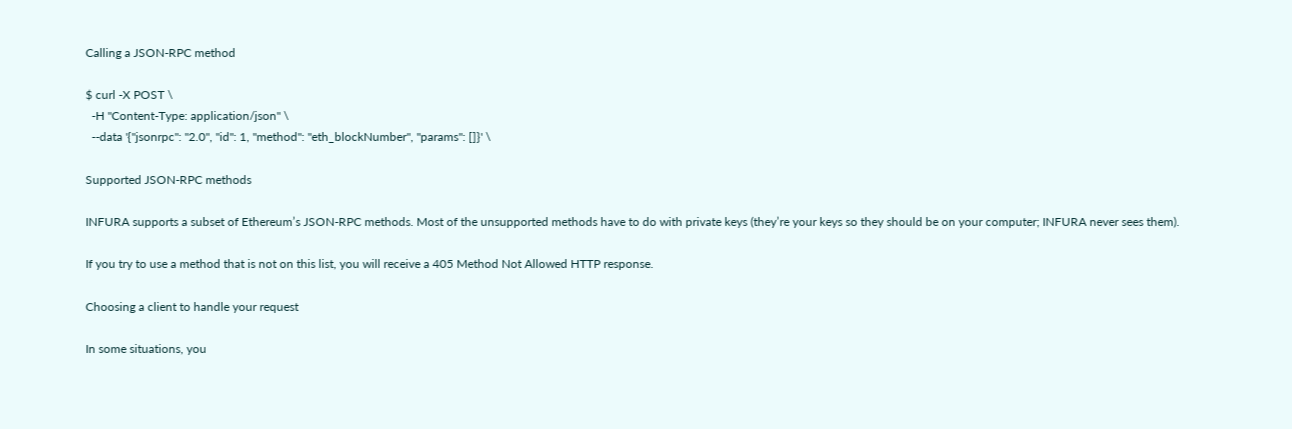Calling a JSON-RPC method

$ curl -X POST \
  -H "Content-Type: application/json" \
  --data '{"jsonrpc": "2.0", "id": 1, "method": "eth_blockNumber", "params": []}' \

Supported JSON-RPC methods

INFURA supports a subset of Ethereum’s JSON-RPC methods. Most of the unsupported methods have to do with private keys (they’re your keys so they should be on your computer; INFURA never sees them).

If you try to use a method that is not on this list, you will receive a 405 Method Not Allowed HTTP response.

Choosing a client to handle your request

In some situations, you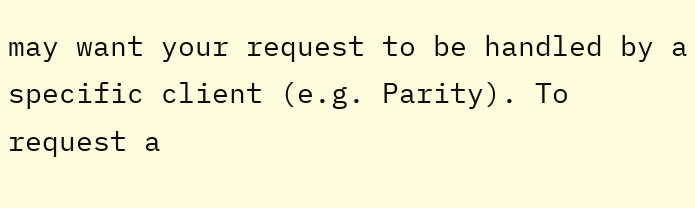may want your request to be handled by a specific client (e.g. Parity). To request a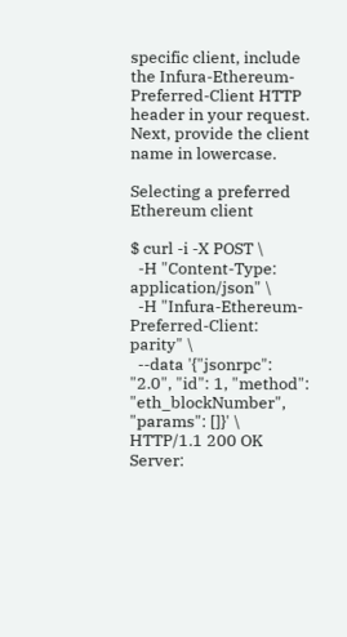specific client, include the Infura-Ethereum-Preferred-Client HTTP header in your request. Next, provide the client name in lowercase.

Selecting a preferred Ethereum client

$ curl -i -X POST \
  -H "Content-Type: application/json" \
  -H "Infura-Ethereum-Preferred-Client: parity" \
  --data '{"jsonrpc": "2.0", "id": 1, "method": "eth_blockNumber", "params": []}' \
HTTP/1.1 200 OK
Server: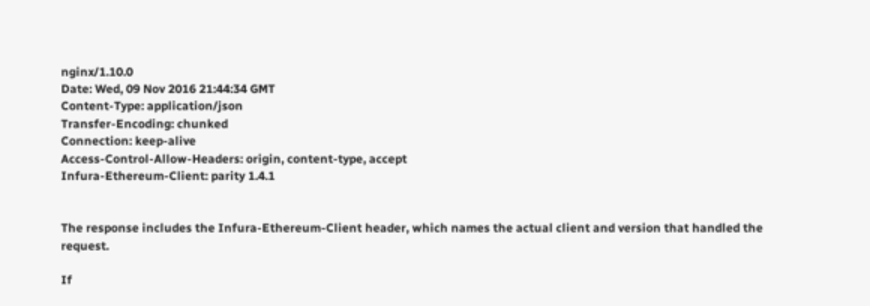nginx/1.10.0
Date: Wed, 09 Nov 2016 21:44:34 GMT
Content-Type: application/json
Transfer-Encoding: chunked
Connection: keep-alive
Access-Control-Allow-Headers: origin, content-type, accept
Infura-Ethereum-Client: parity 1.4.1


The response includes the Infura-Ethereum-Client header, which names the actual client and version that handled the request.

If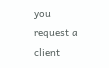you request a client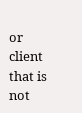or client that is not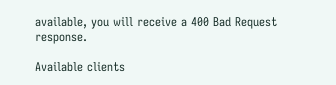available, you will receive a 400 Bad Request response.

Available clients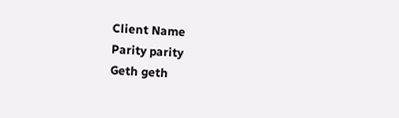Client Name
Parity parity
Geth geth